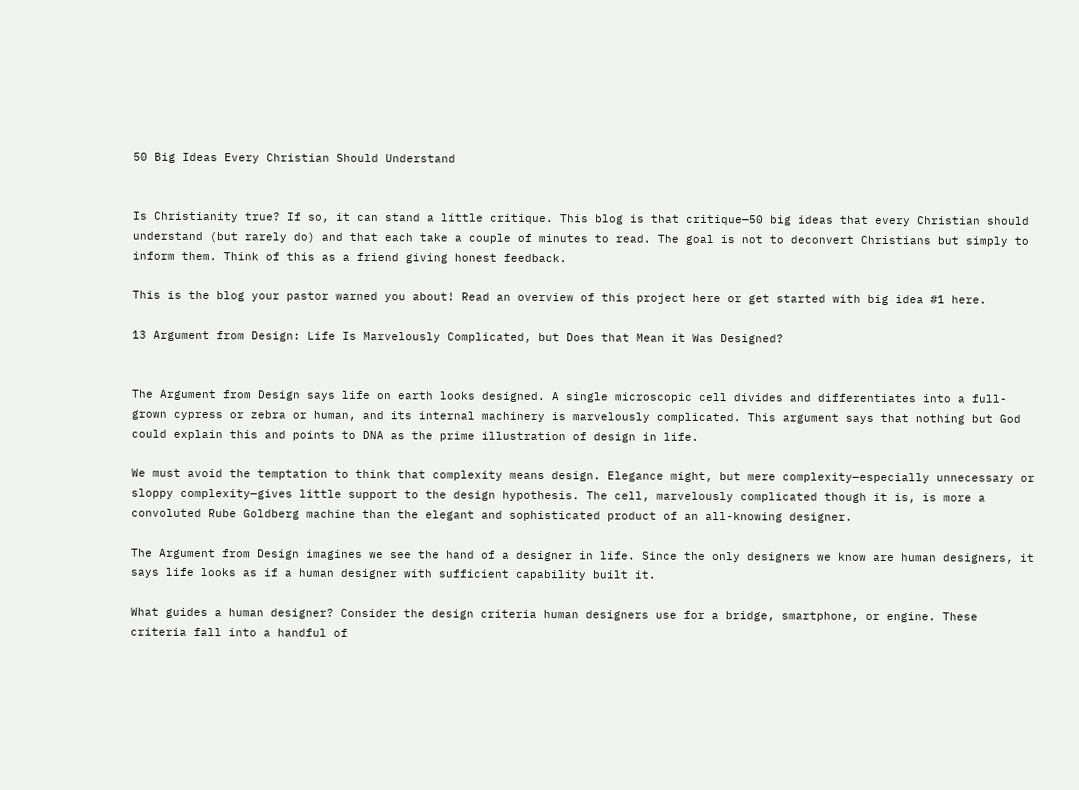50 Big Ideas Every Christian Should Understand


Is Christianity true? If so, it can stand a little critique. This blog is that critique—50 big ideas that every Christian should understand (but rarely do) and that each take a couple of minutes to read. The goal is not to deconvert Christians but simply to inform them. Think of this as a friend giving honest feedback.

This is the blog your pastor warned you about! Read an overview of this project here or get started with big idea #1 here.

13 Argument from Design: Life Is Marvelously Complicated, but Does that Mean it Was Designed?


The Argument from Design says life on earth looks designed. A single microscopic cell divides and differentiates into a full-grown cypress or zebra or human, and its internal machinery is marvelously complicated. This argument says that nothing but God could explain this and points to DNA as the prime illustration of design in life.

We must avoid the temptation to think that complexity means design. Elegance might, but mere complexity—especially unnecessary or sloppy complexity—gives little support to the design hypothesis. The cell, marvelously complicated though it is, is more a convoluted Rube Goldberg machine than the elegant and sophisticated product of an all-knowing designer.

The Argument from Design imagines we see the hand of a designer in life. Since the only designers we know are human designers, it says life looks as if a human designer with sufficient capability built it.

What guides a human designer? Consider the design criteria human designers use for a bridge, smartphone, or engine. These criteria fall into a handful of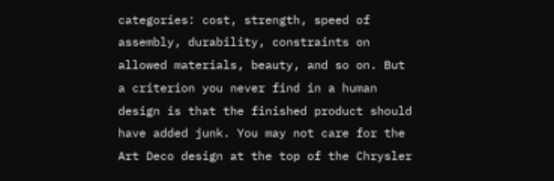categories: cost, strength, speed of assembly, durability, constraints on allowed materials, beauty, and so on. But a criterion you never find in a human design is that the finished product should have added junk. You may not care for the Art Deco design at the top of the Chrysler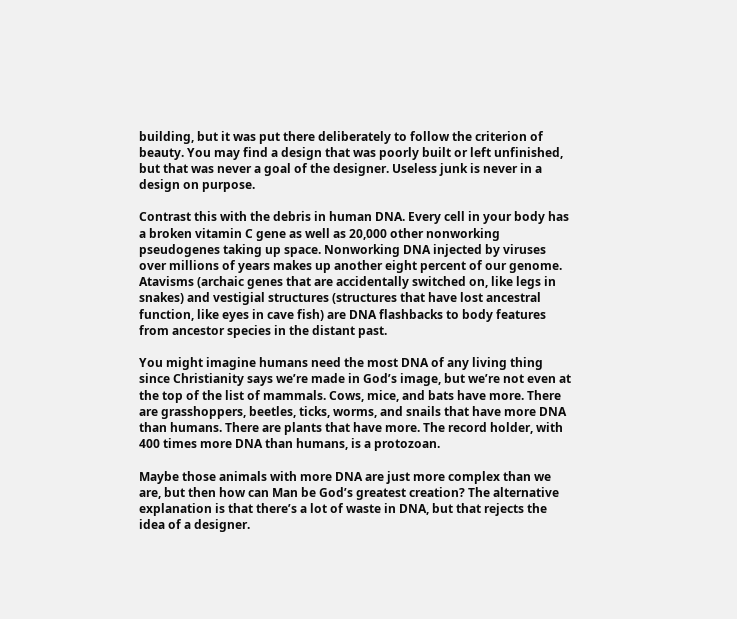building, but it was put there deliberately to follow the criterion of beauty. You may find a design that was poorly built or left unfinished, but that was never a goal of the designer. Useless junk is never in a design on purpose.

Contrast this with the debris in human DNA. Every cell in your body has a broken vitamin C gene as well as 20,000 other nonworking pseudogenes taking up space. Nonworking DNA injected by viruses over millions of years makes up another eight percent of our genome. Atavisms (archaic genes that are accidentally switched on, like legs in snakes) and vestigial structures (structures that have lost ancestral function, like eyes in cave fish) are DNA flashbacks to body features from ancestor species in the distant past.

You might imagine humans need the most DNA of any living thing since Christianity says we’re made in God’s image, but we’re not even at the top of the list of mammals. Cows, mice, and bats have more. There are grasshoppers, beetles, ticks, worms, and snails that have more DNA than humans. There are plants that have more. The record holder, with 400 times more DNA than humans, is a protozoan.

Maybe those animals with more DNA are just more complex than we are, but then how can Man be God’s greatest creation? The alternative explanation is that there’s a lot of waste in DNA, but that rejects the idea of a designer.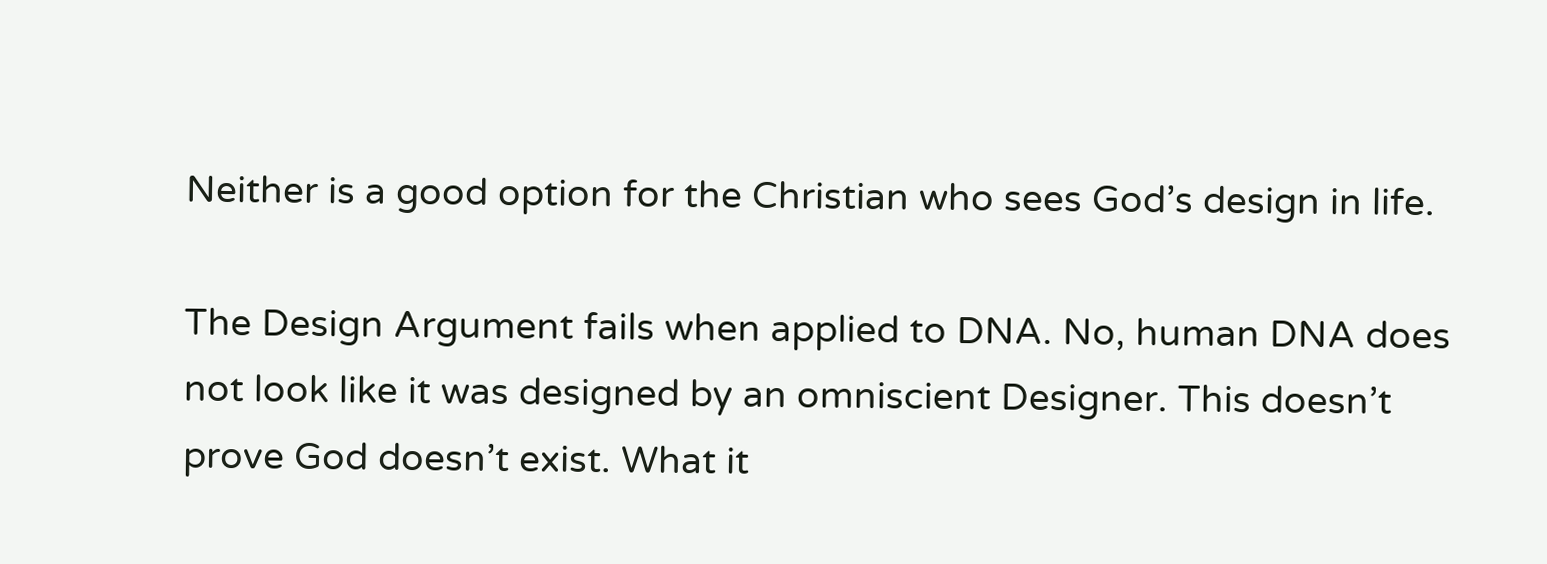Neither is a good option for the Christian who sees God’s design in life.

The Design Argument fails when applied to DNA. No, human DNA does not look like it was designed by an omniscient Designer. This doesn’t prove God doesn’t exist. What it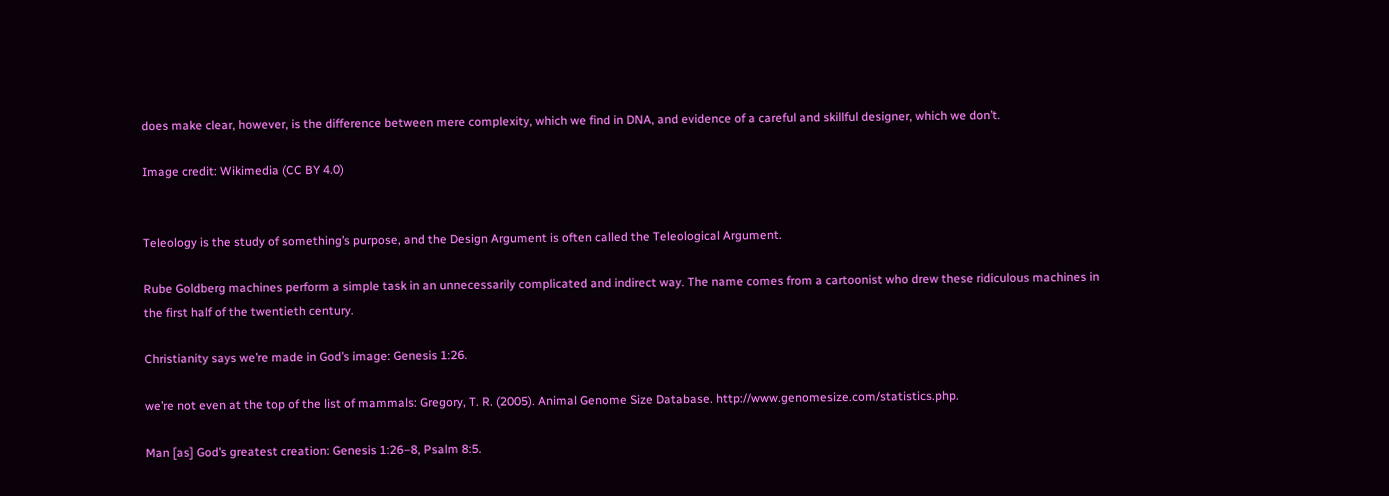does make clear, however, is the difference between mere complexity, which we find in DNA, and evidence of a careful and skillful designer, which we don’t.

Image credit: Wikimedia (CC BY 4.0)


Teleology is the study of something’s purpose, and the Design Argument is often called the Teleological Argument.

Rube Goldberg machines perform a simple task in an unnecessarily complicated and indirect way. The name comes from a cartoonist who drew these ridiculous machines in the first half of the twentieth century.

Christianity says we’re made in God’s image: Genesis 1:26.

we’re not even at the top of the list of mammals: Gregory, T. R. (2005). Animal Genome Size Database. http://www.genomesize.com/statistics.php.

Man [as] God’s greatest creation: Genesis 1:26–8, Psalm 8:5.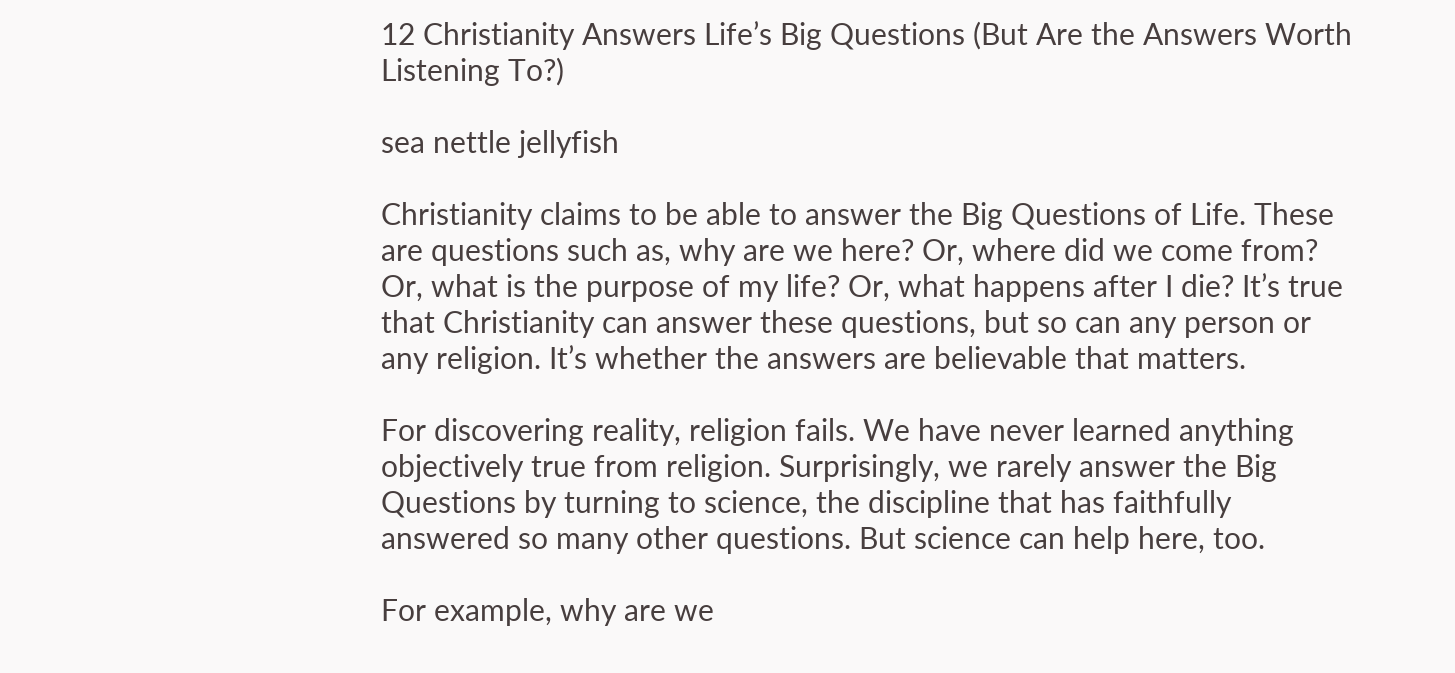12 Christianity Answers Life’s Big Questions (But Are the Answers Worth Listening To?)

sea nettle jellyfish

Christianity claims to be able to answer the Big Questions of Life. These are questions such as, why are we here? Or, where did we come from? Or, what is the purpose of my life? Or, what happens after I die? It’s true that Christianity can answer these questions, but so can any person or any religion. It’s whether the answers are believable that matters.

For discovering reality, religion fails. We have never learned anything objectively true from religion. Surprisingly, we rarely answer the Big Questions by turning to science, the discipline that has faithfully answered so many other questions. But science can help here, too.

For example, why are we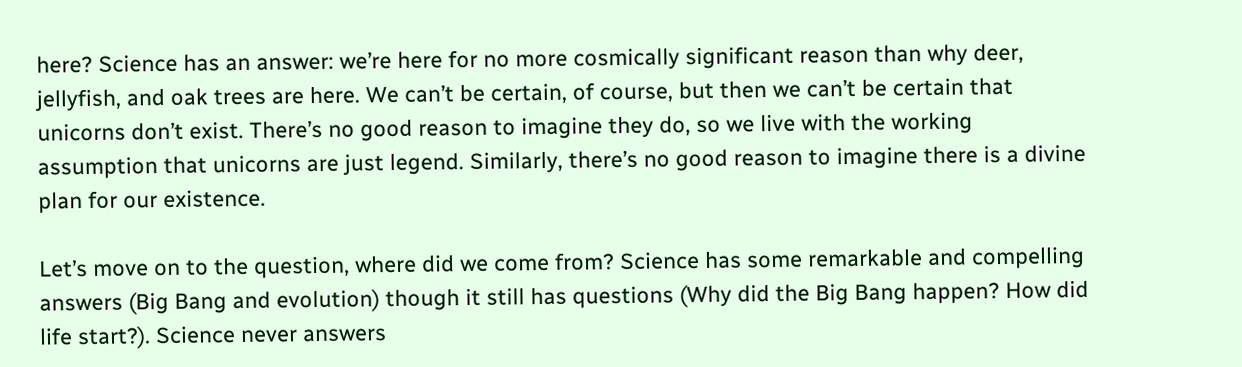here? Science has an answer: we’re here for no more cosmically significant reason than why deer, jellyfish, and oak trees are here. We can’t be certain, of course, but then we can’t be certain that unicorns don’t exist. There’s no good reason to imagine they do, so we live with the working assumption that unicorns are just legend. Similarly, there’s no good reason to imagine there is a divine plan for our existence.

Let’s move on to the question, where did we come from? Science has some remarkable and compelling answers (Big Bang and evolution) though it still has questions (Why did the Big Bang happen? How did life start?). Science never answers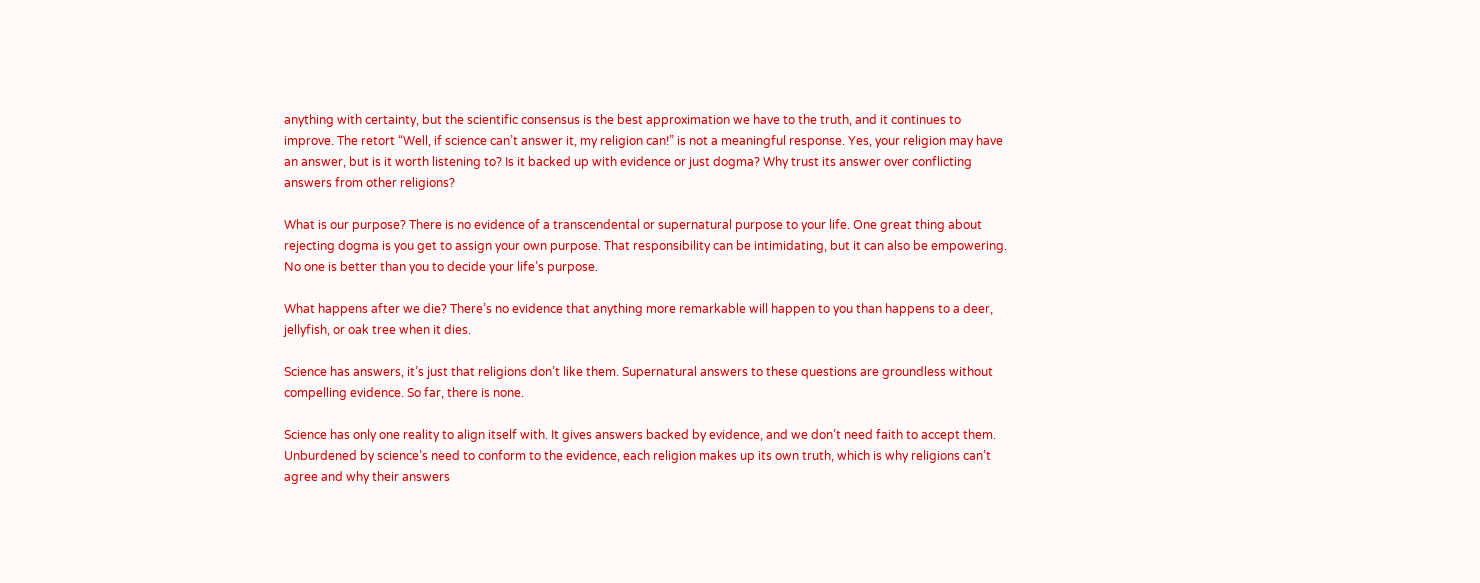anything with certainty, but the scientific consensus is the best approximation we have to the truth, and it continues to improve. The retort “Well, if science can’t answer it, my religion can!” is not a meaningful response. Yes, your religion may have an answer, but is it worth listening to? Is it backed up with evidence or just dogma? Why trust its answer over conflicting answers from other religions?

What is our purpose? There is no evidence of a transcendental or supernatural purpose to your life. One great thing about rejecting dogma is you get to assign your own purpose. That responsibility can be intimidating, but it can also be empowering. No one is better than you to decide your life’s purpose.

What happens after we die? There’s no evidence that anything more remarkable will happen to you than happens to a deer, jellyfish, or oak tree when it dies.

Science has answers, it’s just that religions don’t like them. Supernatural answers to these questions are groundless without compelling evidence. So far, there is none.

Science has only one reality to align itself with. It gives answers backed by evidence, and we don’t need faith to accept them. Unburdened by science’s need to conform to the evidence, each religion makes up its own truth, which is why religions can’t agree and why their answers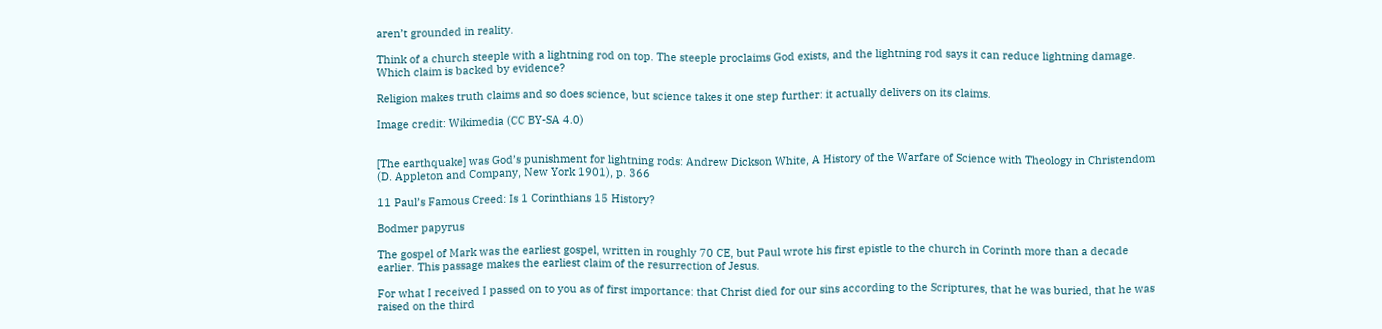aren’t grounded in reality.

Think of a church steeple with a lightning rod on top. The steeple proclaims God exists, and the lightning rod says it can reduce lightning damage. Which claim is backed by evidence?

Religion makes truth claims and so does science, but science takes it one step further: it actually delivers on its claims.

Image credit: Wikimedia (CC BY-SA 4.0)


[The earthquake] was God’s punishment for lightning rods: Andrew Dickson White, A History of the Warfare of Science with Theology in Christendom (D. Appleton and Company, New York 1901), p. 366

11 Paul’s Famous Creed: Is 1 Corinthians 15 History?

Bodmer papyrus

The gospel of Mark was the earliest gospel, written in roughly 70 CE, but Paul wrote his first epistle to the church in Corinth more than a decade earlier. This passage makes the earliest claim of the resurrection of Jesus.

For what I received I passed on to you as of first importance: that Christ died for our sins according to the Scriptures, that he was buried, that he was raised on the third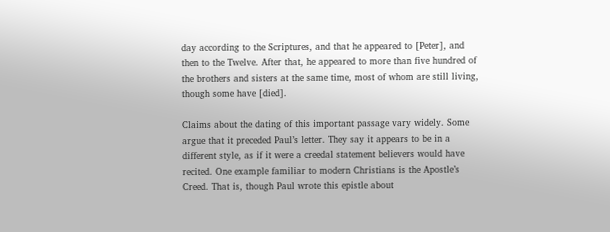day according to the Scriptures, and that he appeared to [Peter], and then to the Twelve. After that, he appeared to more than five hundred of the brothers and sisters at the same time, most of whom are still living, though some have [died].

Claims about the dating of this important passage vary widely. Some argue that it preceded Paul’s letter. They say it appears to be in a different style, as if it were a creedal statement believers would have recited. One example familiar to modern Christians is the Apostle’s Creed. That is, though Paul wrote this epistle about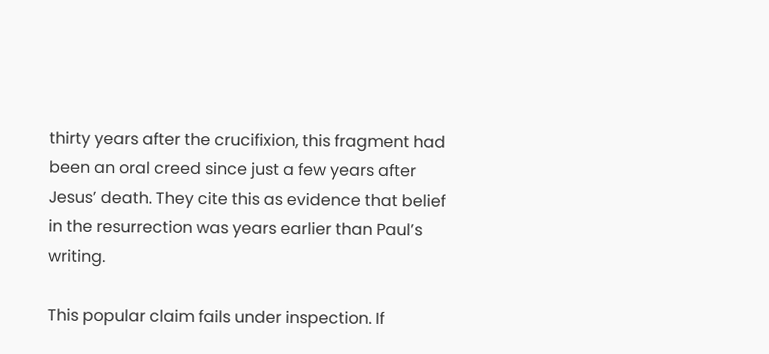thirty years after the crucifixion, this fragment had been an oral creed since just a few years after Jesus’ death. They cite this as evidence that belief in the resurrection was years earlier than Paul’s writing.

This popular claim fails under inspection. If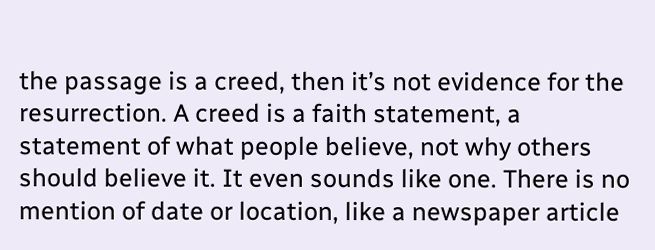the passage is a creed, then it’s not evidence for the resurrection. A creed is a faith statement, a statement of what people believe, not why others should believe it. It even sounds like one. There is no mention of date or location, like a newspaper article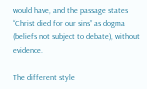would have, and the passage states “Christ died for our sins” as dogma (beliefs not subject to debate), without evidence.

The different style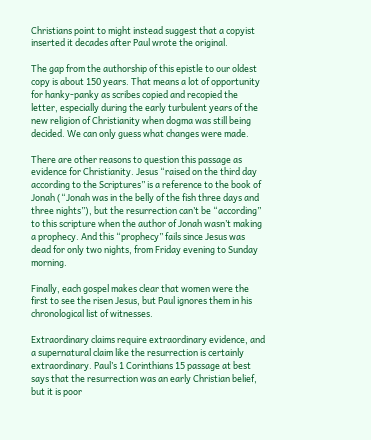Christians point to might instead suggest that a copyist inserted it decades after Paul wrote the original.

The gap from the authorship of this epistle to our oldest copy is about 150 years. That means a lot of opportunity for hanky-panky as scribes copied and recopied the letter, especially during the early turbulent years of the new religion of Christianity when dogma was still being decided. We can only guess what changes were made.

There are other reasons to question this passage as evidence for Christianity. Jesus “raised on the third day according to the Scriptures” is a reference to the book of Jonah (“Jonah was in the belly of the fish three days and three nights”), but the resurrection can’t be “according” to this scripture when the author of Jonah wasn’t making a prophecy. And this “prophecy” fails since Jesus was dead for only two nights, from Friday evening to Sunday morning.

Finally, each gospel makes clear that women were the first to see the risen Jesus, but Paul ignores them in his chronological list of witnesses.

Extraordinary claims require extraordinary evidence, and a supernatural claim like the resurrection is certainly extraordinary. Paul’s 1 Corinthians 15 passage at best says that the resurrection was an early Christian belief, but it is poor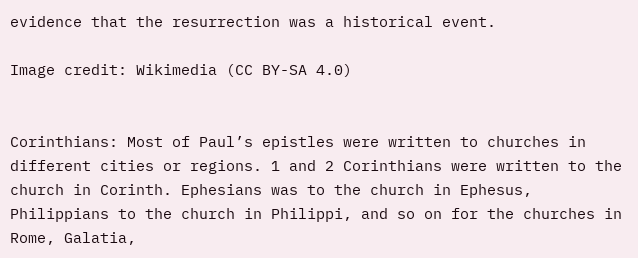evidence that the resurrection was a historical event.

Image credit: Wikimedia (CC BY-SA 4.0)


Corinthians: Most of Paul’s epistles were written to churches in different cities or regions. 1 and 2 Corinthians were written to the church in Corinth. Ephesians was to the church in Ephesus, Philippians to the church in Philippi, and so on for the churches in Rome, Galatia,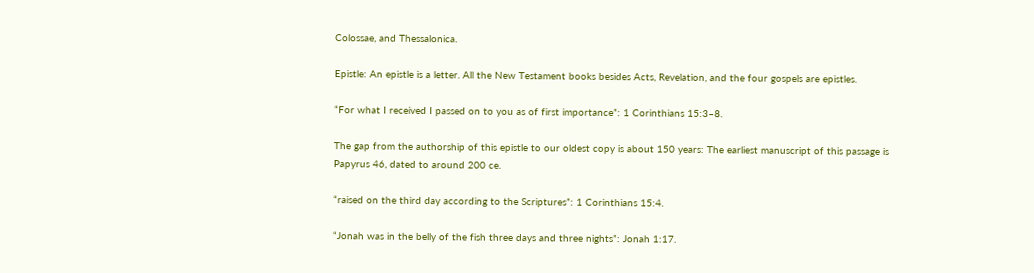Colossae, and Thessalonica.

Epistle: An epistle is a letter. All the New Testament books besides Acts, Revelation, and the four gospels are epistles.

“For what I received I passed on to you as of first importance”: 1 Corinthians 15:3–8.

The gap from the authorship of this epistle to our oldest copy is about 150 years: The earliest manuscript of this passage is Papyrus 46, dated to around 200 ce.

“raised on the third day according to the Scriptures”: 1 Corinthians 15:4.

“Jonah was in the belly of the fish three days and three nights”: Jonah 1:17.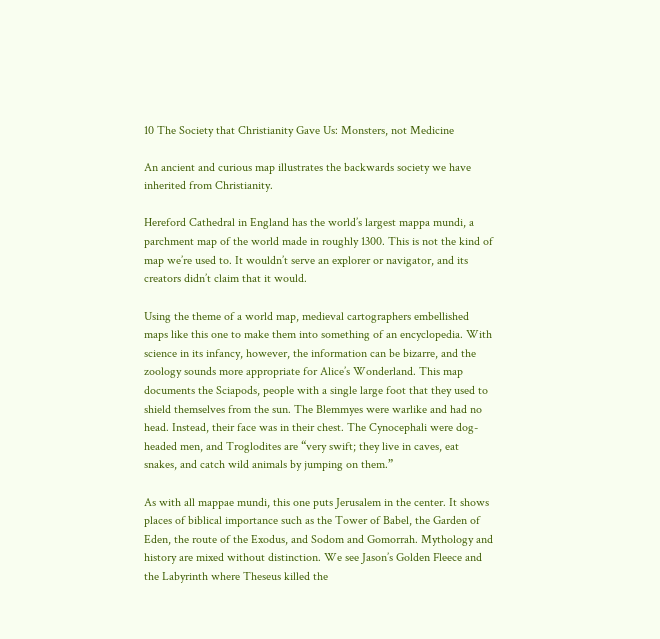10 The Society that Christianity Gave Us: Monsters, not Medicine

An ancient and curious map illustrates the backwards society we have inherited from Christianity.

Hereford Cathedral in England has the world’s largest mappa mundi, a parchment map of the world made in roughly 1300. This is not the kind of map we’re used to. It wouldn’t serve an explorer or navigator, and its creators didn’t claim that it would.

Using the theme of a world map, medieval cartographers embellished maps like this one to make them into something of an encyclopedia. With science in its infancy, however, the information can be bizarre, and the zoology sounds more appropriate for Alice’s Wonderland. This map documents the Sciapods, people with a single large foot that they used to shield themselves from the sun. The Blemmyes were warlike and had no head. Instead, their face was in their chest. The Cynocephali were dog-headed men, and Troglodites are “very swift; they live in caves, eat snakes, and catch wild animals by jumping on them.”

As with all mappae mundi, this one puts Jerusalem in the center. It shows places of biblical importance such as the Tower of Babel, the Garden of Eden, the route of the Exodus, and Sodom and Gomorrah. Mythology and history are mixed without distinction. We see Jason’s Golden Fleece and the Labyrinth where Theseus killed the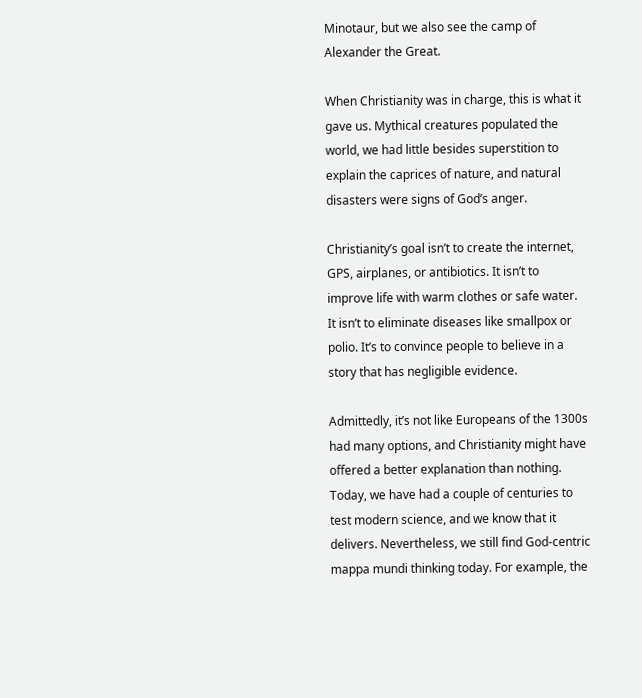Minotaur, but we also see the camp of Alexander the Great.

When Christianity was in charge, this is what it gave us. Mythical creatures populated the world, we had little besides superstition to explain the caprices of nature, and natural disasters were signs of God’s anger.

Christianity’s goal isn’t to create the internet, GPS, airplanes, or antibiotics. It isn’t to improve life with warm clothes or safe water. It isn’t to eliminate diseases like smallpox or polio. It’s to convince people to believe in a story that has negligible evidence.

Admittedly, it’s not like Europeans of the 1300s had many options, and Christianity might have offered a better explanation than nothing. Today, we have had a couple of centuries to test modern science, and we know that it delivers. Nevertheless, we still find God-centric mappa mundi thinking today. For example, the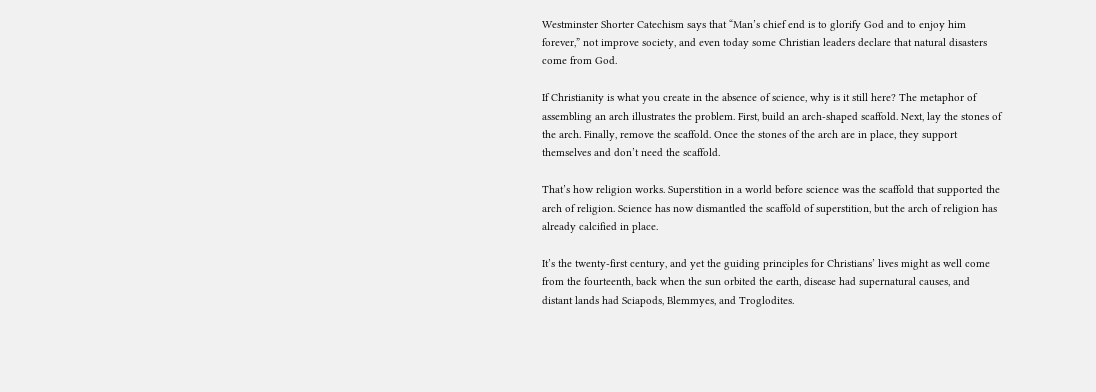Westminster Shorter Catechism says that “Man’s chief end is to glorify God and to enjoy him forever,” not improve society, and even today some Christian leaders declare that natural disasters come from God.

If Christianity is what you create in the absence of science, why is it still here? The metaphor of assembling an arch illustrates the problem. First, build an arch-shaped scaffold. Next, lay the stones of the arch. Finally, remove the scaffold. Once the stones of the arch are in place, they support themselves and don’t need the scaffold.

That’s how religion works. Superstition in a world before science was the scaffold that supported the arch of religion. Science has now dismantled the scaffold of superstition, but the arch of religion has already calcified in place.

It’s the twenty-first century, and yet the guiding principles for Christians’ lives might as well come from the fourteenth, back when the sun orbited the earth, disease had supernatural causes, and distant lands had Sciapods, Blemmyes, and Troglodites.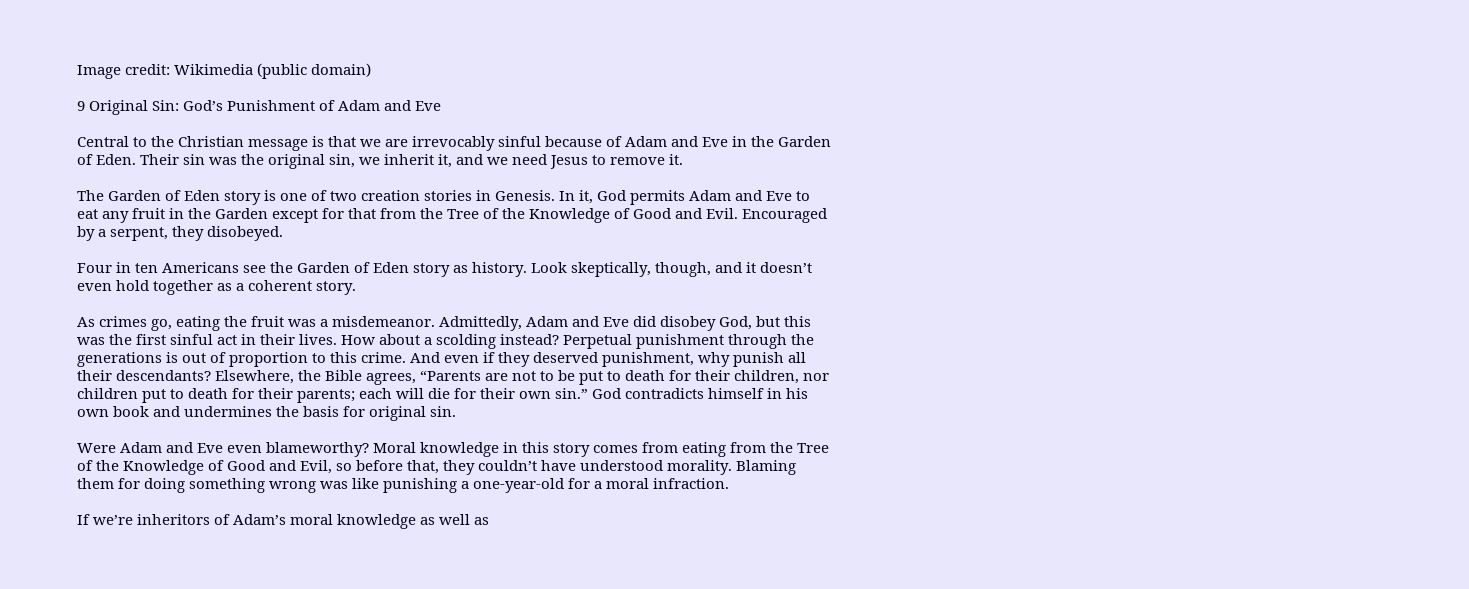Image credit: Wikimedia (public domain)

9 Original Sin: God’s Punishment of Adam and Eve

Central to the Christian message is that we are irrevocably sinful because of Adam and Eve in the Garden of Eden. Their sin was the original sin, we inherit it, and we need Jesus to remove it.

The Garden of Eden story is one of two creation stories in Genesis. In it, God permits Adam and Eve to eat any fruit in the Garden except for that from the Tree of the Knowledge of Good and Evil. Encouraged by a serpent, they disobeyed.

Four in ten Americans see the Garden of Eden story as history. Look skeptically, though, and it doesn’t even hold together as a coherent story.

As crimes go, eating the fruit was a misdemeanor. Admittedly, Adam and Eve did disobey God, but this was the first sinful act in their lives. How about a scolding instead? Perpetual punishment through the generations is out of proportion to this crime. And even if they deserved punishment, why punish all their descendants? Elsewhere, the Bible agrees, “Parents are not to be put to death for their children, nor children put to death for their parents; each will die for their own sin.” God contradicts himself in his own book and undermines the basis for original sin.

Were Adam and Eve even blameworthy? Moral knowledge in this story comes from eating from the Tree of the Knowledge of Good and Evil, so before that, they couldn’t have understood morality. Blaming them for doing something wrong was like punishing a one-year-old for a moral infraction.

If we’re inheritors of Adam’s moral knowledge as well as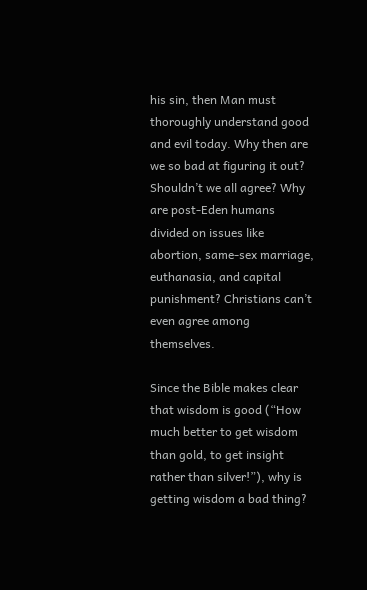his sin, then Man must thoroughly understand good and evil today. Why then are we so bad at figuring it out? Shouldn’t we all agree? Why are post-Eden humans divided on issues like abortion, same-sex marriage, euthanasia, and capital punishment? Christians can’t even agree among themselves.

Since the Bible makes clear that wisdom is good (“How much better to get wisdom than gold, to get insight rather than silver!”), why is getting wisdom a bad thing?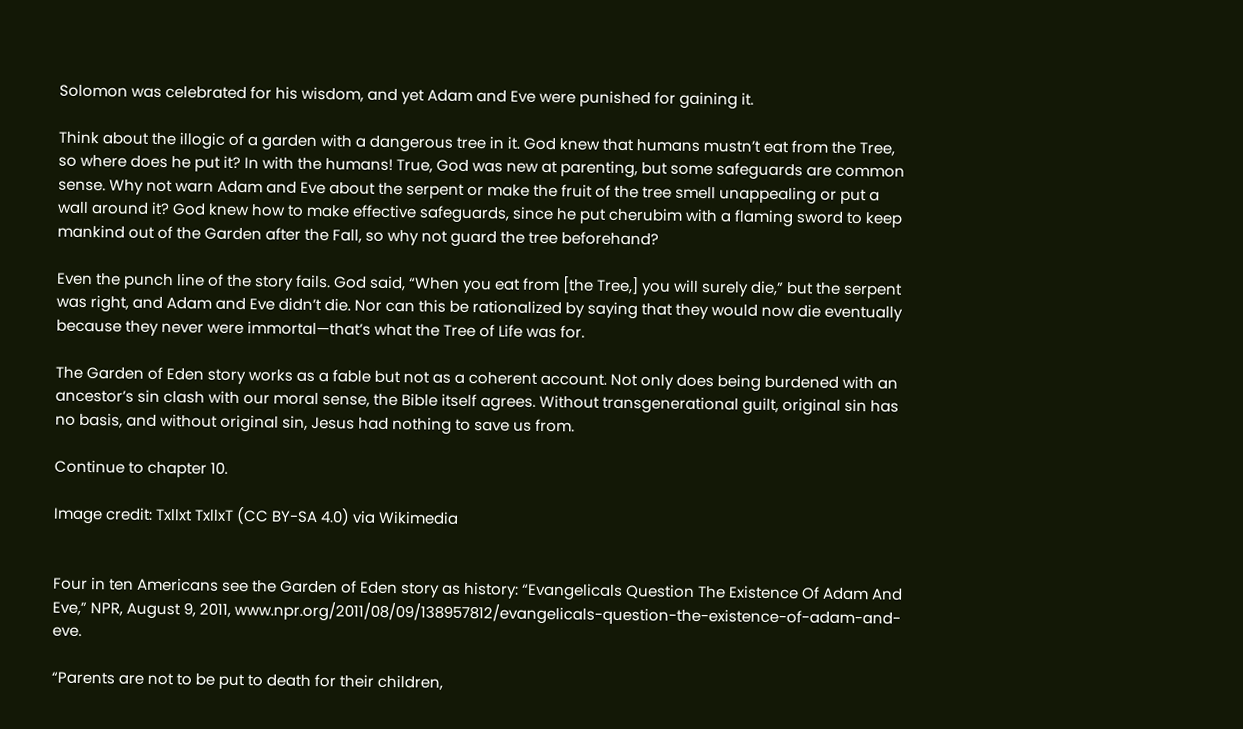Solomon was celebrated for his wisdom, and yet Adam and Eve were punished for gaining it.

Think about the illogic of a garden with a dangerous tree in it. God knew that humans mustn’t eat from the Tree, so where does he put it? In with the humans! True, God was new at parenting, but some safeguards are common sense. Why not warn Adam and Eve about the serpent or make the fruit of the tree smell unappealing or put a wall around it? God knew how to make effective safeguards, since he put cherubim with a flaming sword to keep mankind out of the Garden after the Fall, so why not guard the tree beforehand?

Even the punch line of the story fails. God said, “When you eat from [the Tree,] you will surely die,” but the serpent was right, and Adam and Eve didn’t die. Nor can this be rationalized by saying that they would now die eventually because they never were immortal—that’s what the Tree of Life was for.

The Garden of Eden story works as a fable but not as a coherent account. Not only does being burdened with an ancestor’s sin clash with our moral sense, the Bible itself agrees. Without transgenerational guilt, original sin has no basis, and without original sin, Jesus had nothing to save us from.

Continue to chapter 10.

Image credit: Txllxt TxllxT (CC BY-SA 4.0) via Wikimedia


Four in ten Americans see the Garden of Eden story as history: “Evangelicals Question The Existence Of Adam And Eve,” NPR, August 9, 2011, www.npr.org/2011/08/09/138957812/evangelicals-question-the-existence-of-adam-and-eve.

“Parents are not to be put to death for their children,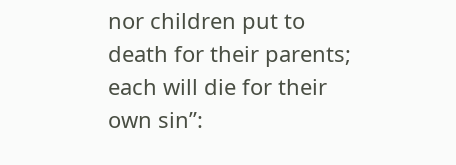nor children put to death for their parents; each will die for their own sin”: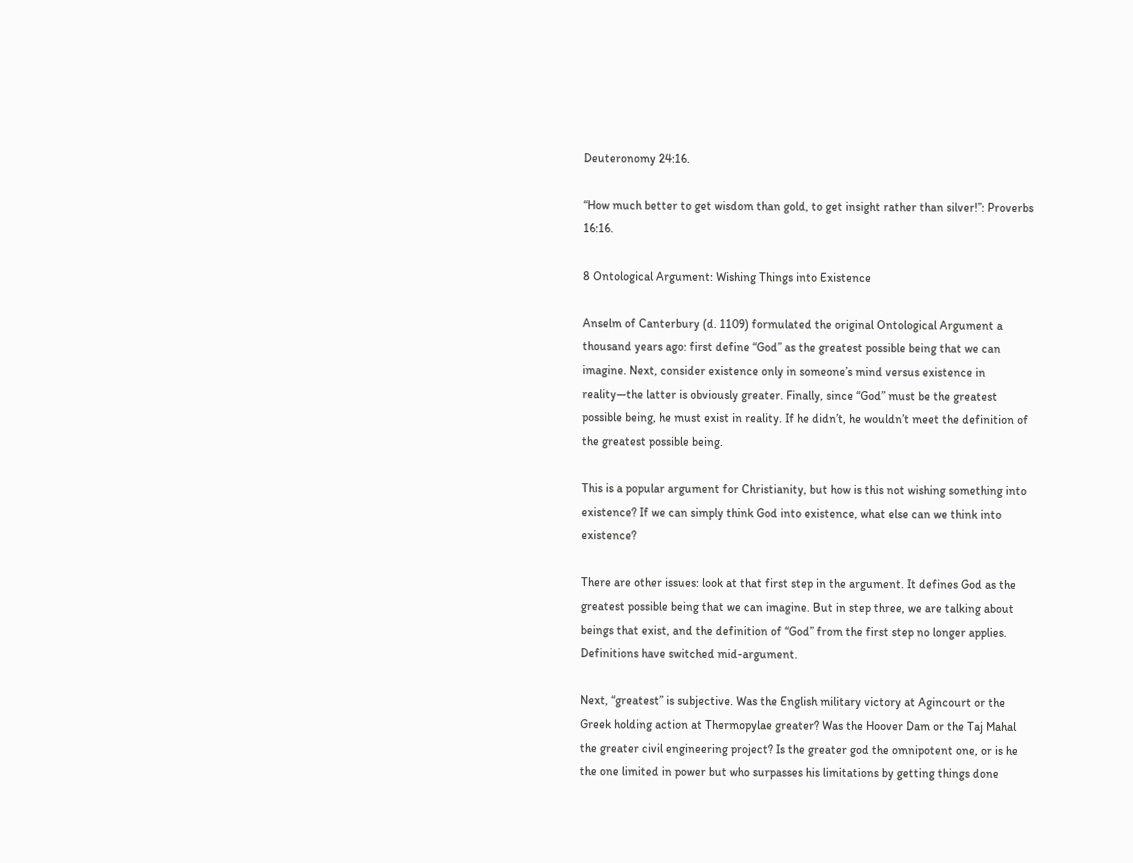Deuteronomy 24:16.

“How much better to get wisdom than gold, to get insight rather than silver!”: Proverbs 16:16.

8 Ontological Argument: Wishing Things into Existence

Anselm of Canterbury (d. 1109) formulated the original Ontological Argument a thousand years ago: first define “God” as the greatest possible being that we can imagine. Next, consider existence only in someone’s mind versus existence in reality—the latter is obviously greater. Finally, since “God” must be the greatest possible being, he must exist in reality. If he didn’t, he wouldn’t meet the definition of the greatest possible being.

This is a popular argument for Christianity, but how is this not wishing something into existence? If we can simply think God into existence, what else can we think into existence?

There are other issues: look at that first step in the argument. It defines God as the greatest possible being that we can imagine. But in step three, we are talking about beings that exist, and the definition of “God” from the first step no longer applies. Definitions have switched mid-argument.

Next, “greatest” is subjective. Was the English military victory at Agincourt or the Greek holding action at Thermopylae greater? Was the Hoover Dam or the Taj Mahal the greater civil engineering project? Is the greater god the omnipotent one, or is he the one limited in power but who surpasses his limitations by getting things done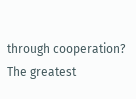through cooperation? The greatest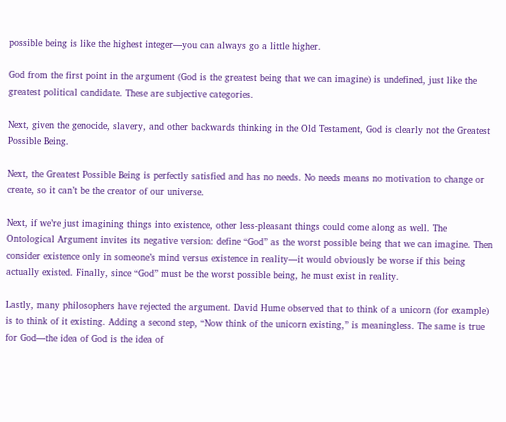possible being is like the highest integer—you can always go a little higher.

God from the first point in the argument (God is the greatest being that we can imagine) is undefined, just like the greatest political candidate. These are subjective categories.

Next, given the genocide, slavery, and other backwards thinking in the Old Testament, God is clearly not the Greatest Possible Being.

Next, the Greatest Possible Being is perfectly satisfied and has no needs. No needs means no motivation to change or create, so it can’t be the creator of our universe.

Next, if we’re just imagining things into existence, other less-pleasant things could come along as well. The Ontological Argument invites its negative version: define “God” as the worst possible being that we can imagine. Then consider existence only in someone’s mind versus existence in reality—it would obviously be worse if this being actually existed. Finally, since “God” must be the worst possible being, he must exist in reality.

Lastly, many philosophers have rejected the argument. David Hume observed that to think of a unicorn (for example) is to think of it existing. Adding a second step, “Now think of the unicorn existing,” is meaningless. The same is true for God—the idea of God is the idea of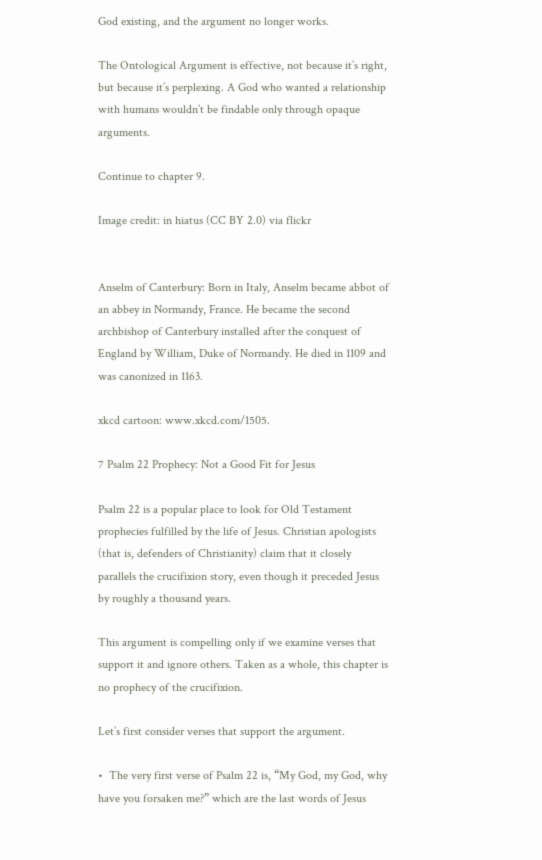God existing, and the argument no longer works.

The Ontological Argument is effective, not because it’s right, but because it’s perplexing. A God who wanted a relationship with humans wouldn’t be findable only through opaque arguments.

Continue to chapter 9.

Image credit: in hiatus (CC BY 2.0) via flickr


Anselm of Canterbury: Born in Italy, Anselm became abbot of an abbey in Normandy, France. He became the second archbishop of Canterbury installed after the conquest of England by William, Duke of Normandy. He died in 1109 and was canonized in 1163.

xkcd cartoon: www.xkcd.com/1505.

7 Psalm 22 Prophecy: Not a Good Fit for Jesus

Psalm 22 is a popular place to look for Old Testament prophecies fulfilled by the life of Jesus. Christian apologists (that is, defenders of Christianity) claim that it closely parallels the crucifixion story, even though it preceded Jesus by roughly a thousand years.

This argument is compelling only if we examine verses that support it and ignore others. Taken as a whole, this chapter is no prophecy of the crucifixion.

Let’s first consider verses that support the argument.

•  The very first verse of Psalm 22 is, “My God, my God, why have you forsaken me?” which are the last words of Jesus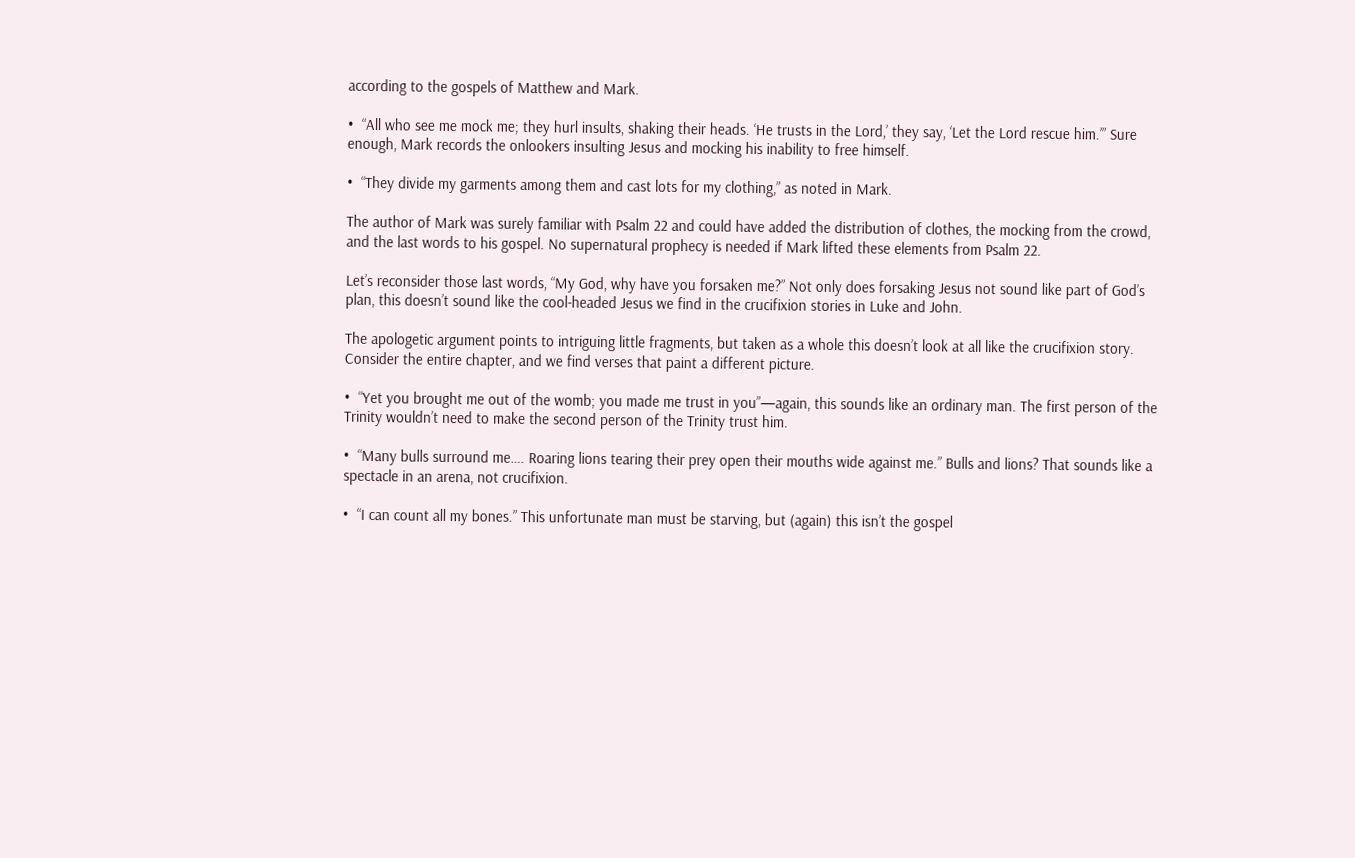according to the gospels of Matthew and Mark.

•  “All who see me mock me; they hurl insults, shaking their heads. ‘He trusts in the Lord,’ they say, ‘Let the Lord rescue him.’” Sure enough, Mark records the onlookers insulting Jesus and mocking his inability to free himself.

•  “They divide my garments among them and cast lots for my clothing,” as noted in Mark.

The author of Mark was surely familiar with Psalm 22 and could have added the distribution of clothes, the mocking from the crowd, and the last words to his gospel. No supernatural prophecy is needed if Mark lifted these elements from Psalm 22.

Let’s reconsider those last words, “My God, why have you forsaken me?” Not only does forsaking Jesus not sound like part of God’s plan, this doesn’t sound like the cool-headed Jesus we find in the crucifixion stories in Luke and John.

The apologetic argument points to intriguing little fragments, but taken as a whole this doesn’t look at all like the crucifixion story. Consider the entire chapter, and we find verses that paint a different picture.

•  “Yet you brought me out of the womb; you made me trust in you”—again, this sounds like an ordinary man. The first person of the Trinity wouldn’t need to make the second person of the Trinity trust him.

•  “Many bulls surround me…. Roaring lions tearing their prey open their mouths wide against me.” Bulls and lions? That sounds like a spectacle in an arena, not crucifixion.

•  “I can count all my bones.” This unfortunate man must be starving, but (again) this isn’t the gospel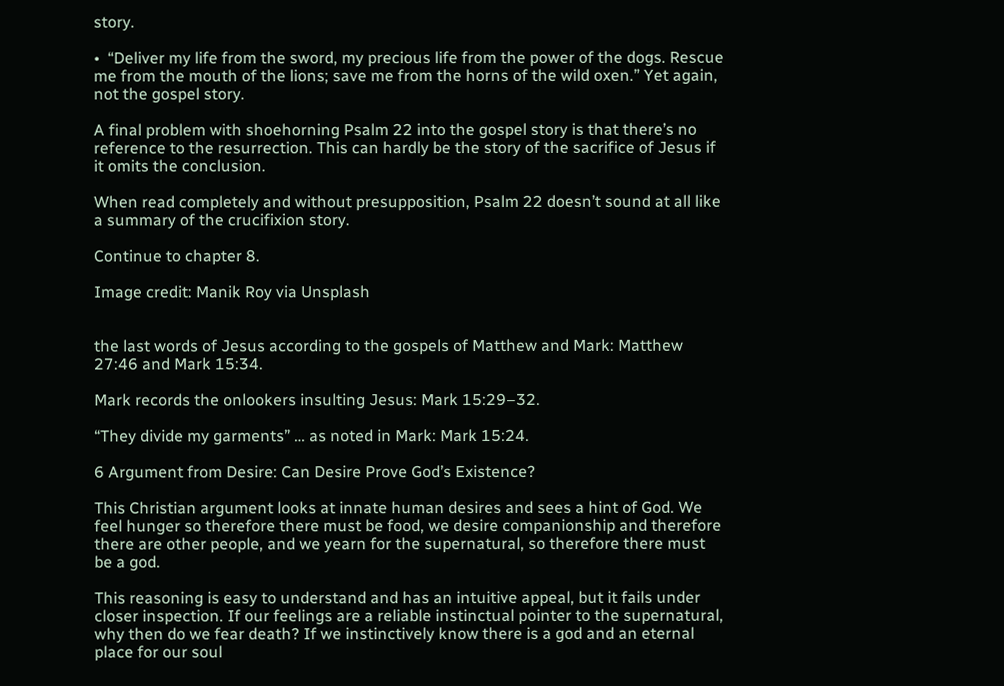story.

•  “Deliver my life from the sword, my precious life from the power of the dogs. Rescue me from the mouth of the lions; save me from the horns of the wild oxen.” Yet again, not the gospel story.

A final problem with shoehorning Psalm 22 into the gospel story is that there’s no reference to the resurrection. This can hardly be the story of the sacrifice of Jesus if it omits the conclusion.

When read completely and without presupposition, Psalm 22 doesn’t sound at all like a summary of the crucifixion story.

Continue to chapter 8.

Image credit: Manik Roy via Unsplash


the last words of Jesus according to the gospels of Matthew and Mark: Matthew 27:46 and Mark 15:34.

Mark records the onlookers insulting Jesus: Mark 15:29–32.

“They divide my garments” … as noted in Mark: Mark 15:24.

6 Argument from Desire: Can Desire Prove God’s Existence?

This Christian argument looks at innate human desires and sees a hint of God. We feel hunger so therefore there must be food, we desire companionship and therefore there are other people, and we yearn for the supernatural, so therefore there must be a god.

This reasoning is easy to understand and has an intuitive appeal, but it fails under closer inspection. If our feelings are a reliable instinctual pointer to the supernatural, why then do we fear death? If we instinctively know there is a god and an eternal place for our soul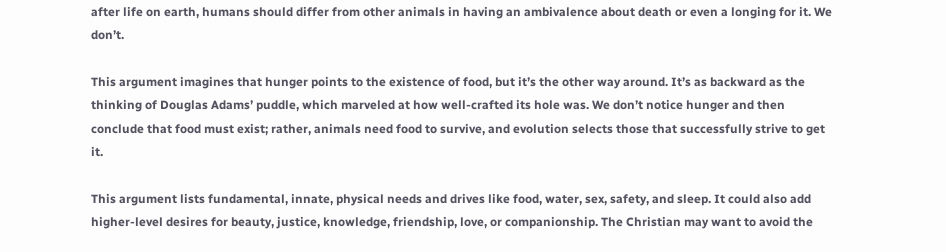after life on earth, humans should differ from other animals in having an ambivalence about death or even a longing for it. We don’t.

This argument imagines that hunger points to the existence of food, but it’s the other way around. It’s as backward as the thinking of Douglas Adams’ puddle, which marveled at how well-crafted its hole was. We don’t notice hunger and then conclude that food must exist; rather, animals need food to survive, and evolution selects those that successfully strive to get it.

This argument lists fundamental, innate, physical needs and drives like food, water, sex, safety, and sleep. It could also add higher-level desires for beauty, justice, knowledge, friendship, love, or companionship. The Christian may want to avoid the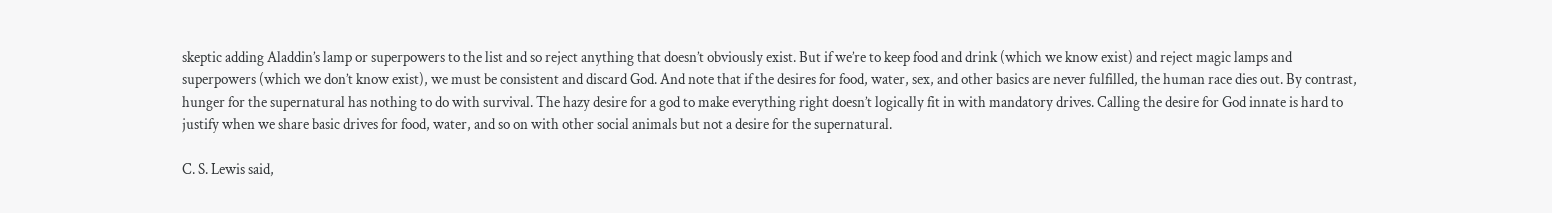skeptic adding Aladdin’s lamp or superpowers to the list and so reject anything that doesn’t obviously exist. But if we’re to keep food and drink (which we know exist) and reject magic lamps and superpowers (which we don’t know exist), we must be consistent and discard God. And note that if the desires for food, water, sex, and other basics are never fulfilled, the human race dies out. By contrast, hunger for the supernatural has nothing to do with survival. The hazy desire for a god to make everything right doesn’t logically fit in with mandatory drives. Calling the desire for God innate is hard to justify when we share basic drives for food, water, and so on with other social animals but not a desire for the supernatural.

C. S. Lewis said,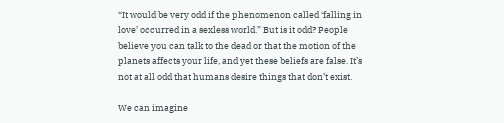“It would be very odd if the phenomenon called ‘falling in love’ occurred in a sexless world.” But is it odd? People believe you can talk to the dead or that the motion of the planets affects your life, and yet these beliefs are false. It’s not at all odd that humans desire things that don’t exist.

We can imagine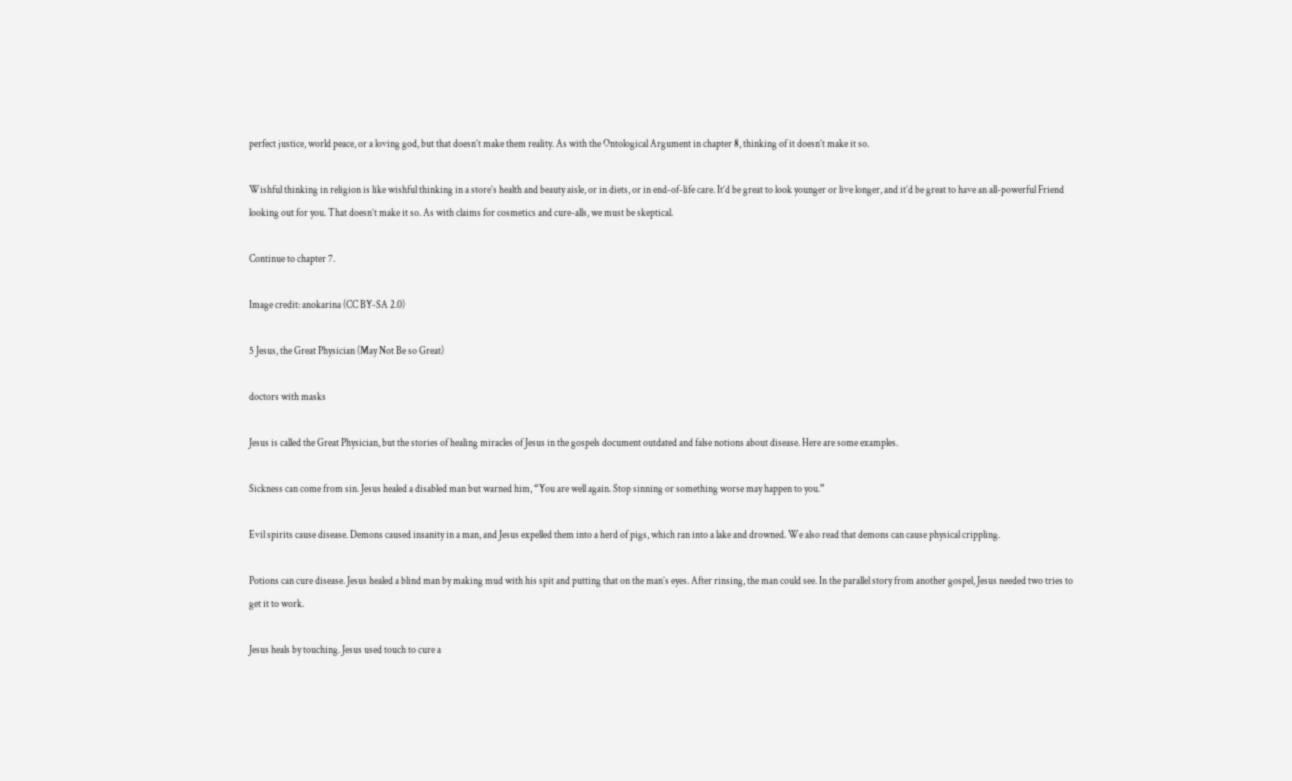perfect justice, world peace, or a loving god, but that doesn’t make them reality. As with the Ontological Argument in chapter 8, thinking of it doesn’t make it so.

Wishful thinking in religion is like wishful thinking in a store’s health and beauty aisle, or in diets, or in end-of-life care. It’d be great to look younger or live longer, and it’d be great to have an all-powerful Friend looking out for you. That doesn’t make it so. As with claims for cosmetics and cure-alls, we must be skeptical.

Continue to chapter 7.

Image credit: anokarina (CC BY-SA 2.0)

5 Jesus, the Great Physician (May Not Be so Great)

doctors with masks

Jesus is called the Great Physician, but the stories of healing miracles of Jesus in the gospels document outdated and false notions about disease. Here are some examples.

Sickness can come from sin. Jesus healed a disabled man but warned him, “You are well again. Stop sinning or something worse may happen to you.”

Evil spirits cause disease. Demons caused insanity in a man, and Jesus expelled them into a herd of pigs, which ran into a lake and drowned. We also read that demons can cause physical crippling.

Potions can cure disease. Jesus healed a blind man by making mud with his spit and putting that on the man’s eyes. After rinsing, the man could see. In the parallel story from another gospel, Jesus needed two tries to get it to work.

Jesus heals by touching. Jesus used touch to cure a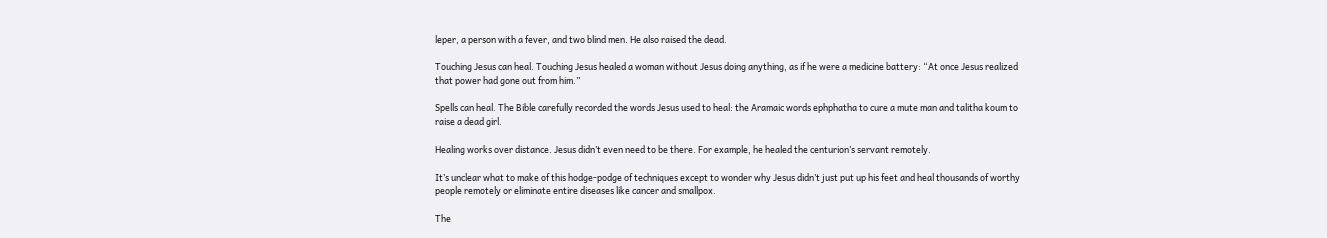leper, a person with a fever, and two blind men. He also raised the dead.

Touching Jesus can heal. Touching Jesus healed a woman without Jesus doing anything, as if he were a medicine battery: “At once Jesus realized that power had gone out from him.”

Spells can heal. The Bible carefully recorded the words Jesus used to heal: the Aramaic words ephphatha to cure a mute man and talitha koum to raise a dead girl.

Healing works over distance. Jesus didn’t even need to be there. For example, he healed the centurion’s servant remotely.

It’s unclear what to make of this hodge-podge of techniques except to wonder why Jesus didn’t just put up his feet and heal thousands of worthy people remotely or eliminate entire diseases like cancer and smallpox.

The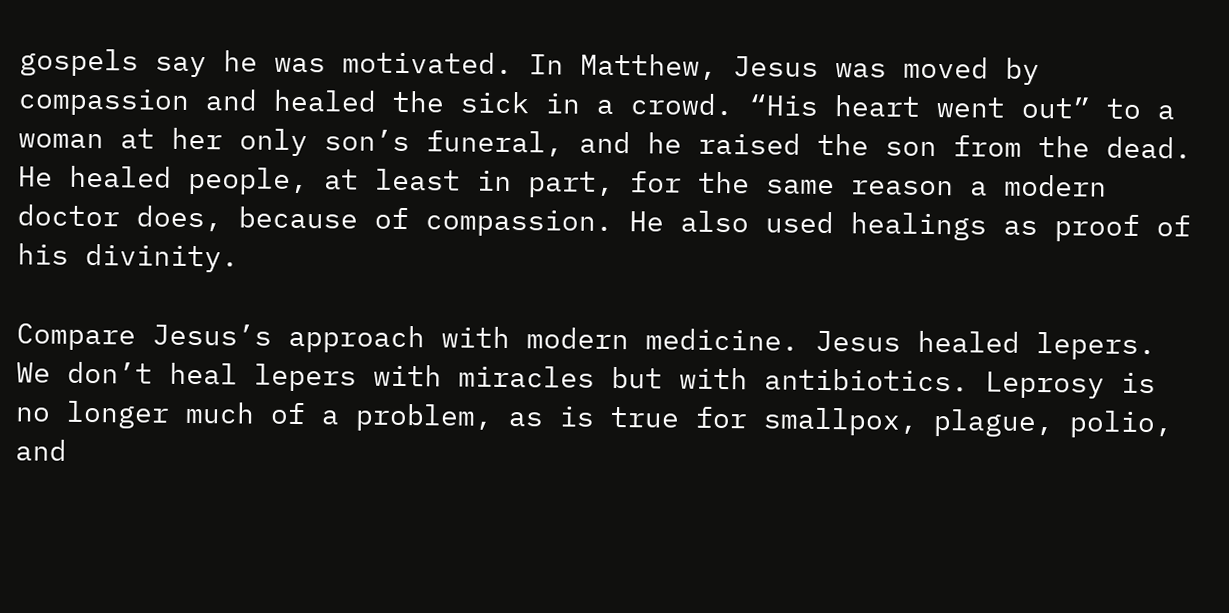gospels say he was motivated. In Matthew, Jesus was moved by compassion and healed the sick in a crowd. “His heart went out” to a woman at her only son’s funeral, and he raised the son from the dead. He healed people, at least in part, for the same reason a modern doctor does, because of compassion. He also used healings as proof of his divinity.

Compare Jesus’s approach with modern medicine. Jesus healed lepers. We don’t heal lepers with miracles but with antibiotics. Leprosy is no longer much of a problem, as is true for smallpox, plague, polio, and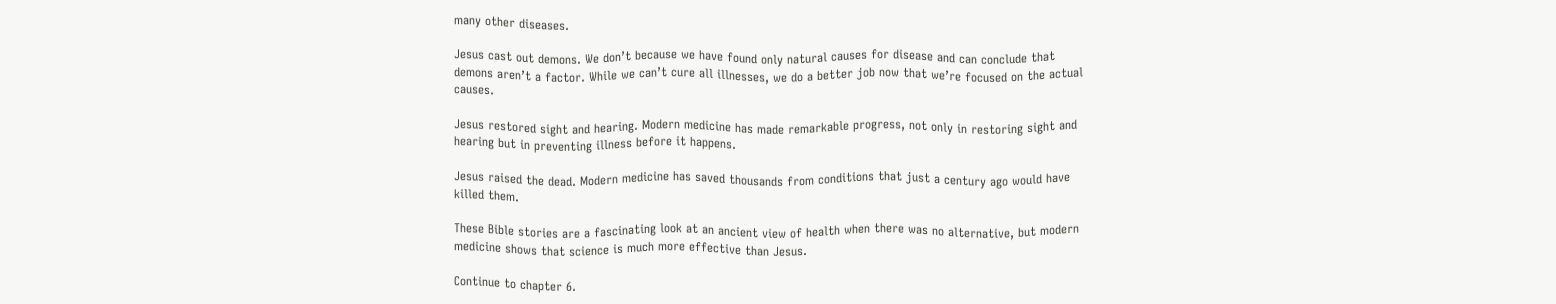many other diseases.

Jesus cast out demons. We don’t because we have found only natural causes for disease and can conclude that demons aren’t a factor. While we can’t cure all illnesses, we do a better job now that we’re focused on the actual causes.

Jesus restored sight and hearing. Modern medicine has made remarkable progress, not only in restoring sight and hearing but in preventing illness before it happens.

Jesus raised the dead. Modern medicine has saved thousands from conditions that just a century ago would have killed them.

These Bible stories are a fascinating look at an ancient view of health when there was no alternative, but modern medicine shows that science is much more effective than Jesus.

Continue to chapter 6.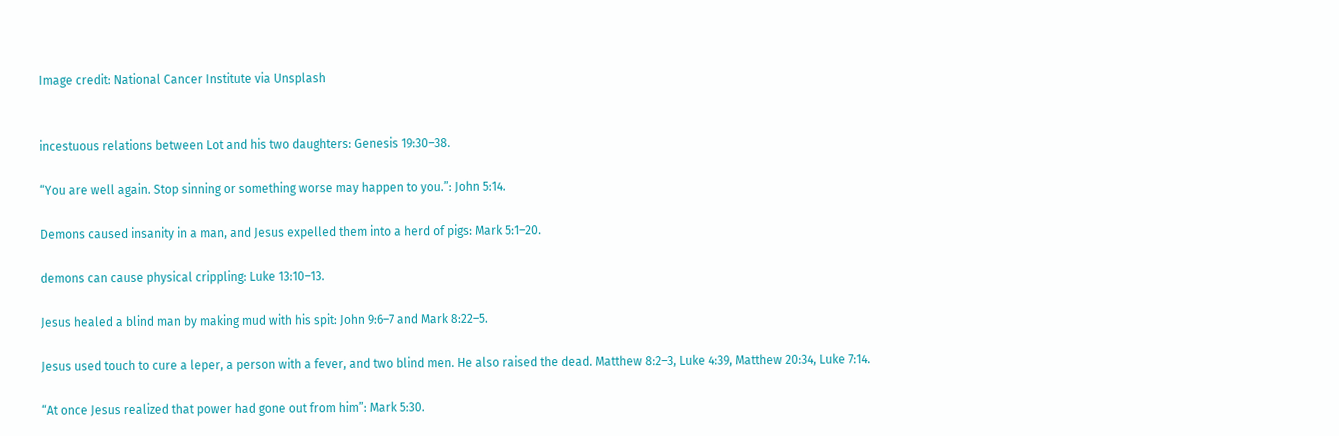Image credit: National Cancer Institute via Unsplash


incestuous relations between Lot and his two daughters: Genesis 19:30–38.

“You are well again. Stop sinning or something worse may happen to you.”: John 5:14.

Demons caused insanity in a man, and Jesus expelled them into a herd of pigs: Mark 5:1–20.

demons can cause physical crippling: Luke 13:10–13.

Jesus healed a blind man by making mud with his spit: John 9:6–7 and Mark 8:22–5.

Jesus used touch to cure a leper, a person with a fever, and two blind men. He also raised the dead. Matthew 8:2–3, Luke 4:39, Matthew 20:34, Luke 7:14.

“At once Jesus realized that power had gone out from him”: Mark 5:30.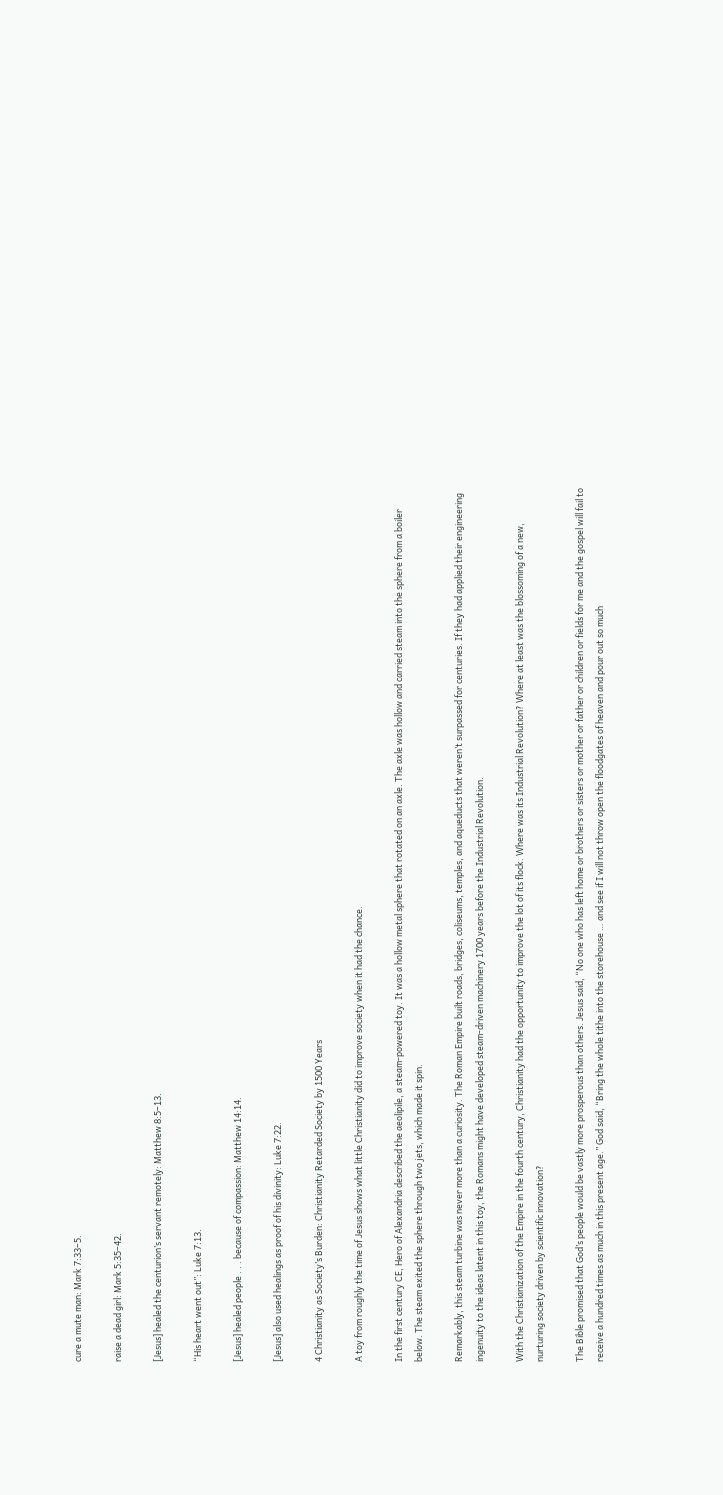cure a mute man: Mark 7:33–5.

raise a dead girl: Mark 5:35–42.

[Jesus] healed the centurion’s servant remotely: Matthew 8:5–13.

“His heart went out”: Luke 7:13.

[Jesus] healed people . . . because of compassion: Matthew 14:14.

[Jesus] also used healings as proof of his divinity: Luke 7:22.

4 Christianity as Society’s Burden: Christianity Retarded Society by 1500 Years

A toy from roughly the time of Jesus shows what little Christianity did to improve society when it had the chance.

In the first century CE, Hero of Alexandria described the aeolipile, a steam-powered toy. It was a hollow metal sphere that rotated on an axle. The axle was hollow and carried steam into the sphere from a boiler below. The steam exited the sphere through two jets, which made it spin.

Remarkably, this steam turbine was never more than a curiosity. The Roman Empire built roads, bridges, coliseums, temples, and aqueducts that weren’t surpassed for centuries. If they had applied their engineering ingenuity to the ideas latent in this toy, the Romans might have developed steam-driven machinery 1700 years before the Industrial Revolution.

With the Christianization of the Empire in the fourth century, Christianity had the opportunity to improve the lot of its flock. Where was its Industrial Revolution? Where at least was the blossoming of a new, nurturing society driven by scientific innovation?

The Bible promised that God’s people would be vastly more prosperous than others. Jesus said, “No one who has left home or brothers or sisters or mother or father or children or fields for me and the gospel will fail to receive a hundred times as much in this present age.” God said, “Bring the whole tithe into the storehouse … and see if I will not throw open the floodgates of heaven and pour out so much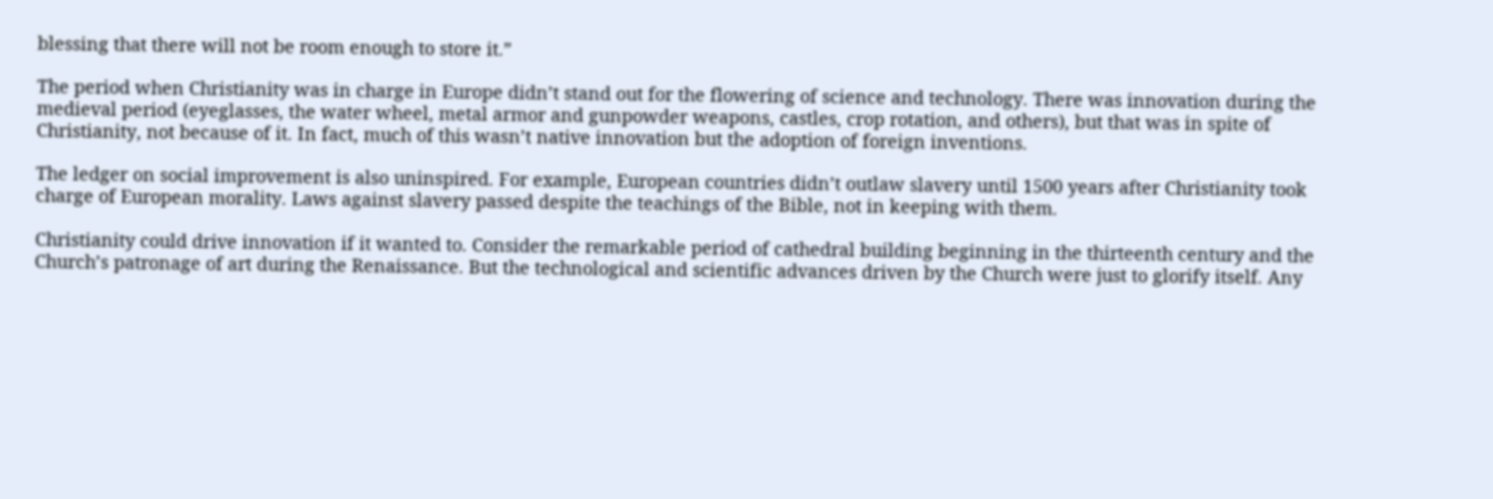blessing that there will not be room enough to store it.”

The period when Christianity was in charge in Europe didn’t stand out for the flowering of science and technology. There was innovation during the medieval period (eyeglasses, the water wheel, metal armor and gunpowder weapons, castles, crop rotation, and others), but that was in spite of Christianity, not because of it. In fact, much of this wasn’t native innovation but the adoption of foreign inventions.

The ledger on social improvement is also uninspired. For example, European countries didn’t outlaw slavery until 1500 years after Christianity took charge of European morality. Laws against slavery passed despite the teachings of the Bible, not in keeping with them.

Christianity could drive innovation if it wanted to. Consider the remarkable period of cathedral building beginning in the thirteenth century and the Church’s patronage of art during the Renaissance. But the technological and scientific advances driven by the Church were just to glorify itself. Any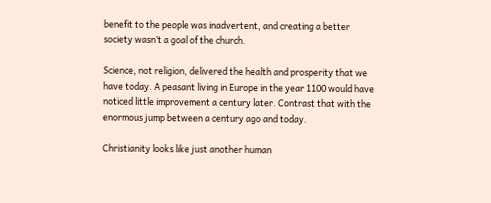benefit to the people was inadvertent, and creating a better society wasn’t a goal of the church.

Science, not religion, delivered the health and prosperity that we have today. A peasant living in Europe in the year 1100 would have noticed little improvement a century later. Contrast that with the enormous jump between a century ago and today.

Christianity looks like just another human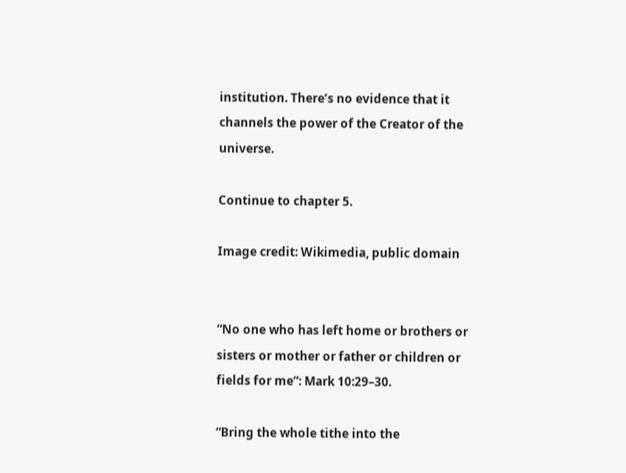institution. There’s no evidence that it channels the power of the Creator of the universe.

Continue to chapter 5.

Image credit: Wikimedia, public domain


“No one who has left home or brothers or sisters or mother or father or children or fields for me”: Mark 10:29–30.

“Bring the whole tithe into the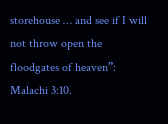storehouse … and see if I will not throw open the floodgates of heaven”: Malachi 3:10.